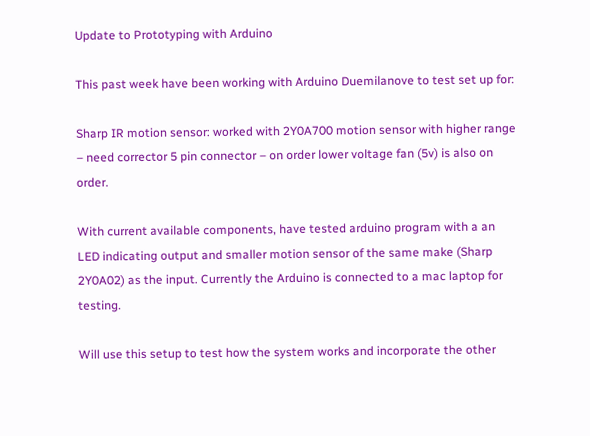Update to Prototyping with Arduino

This past week have been working with Arduino Duemilanove to test set up for:

Sharp IR motion sensor: worked with 2Y0A700 motion sensor with higher range – need corrector 5 pin connector – on order lower voltage fan (5v) is also on order.

With current available components, have tested arduino program with a an LED indicating output and smaller motion sensor of the same make (Sharp 2Y0A02) as the input. Currently the Arduino is connected to a mac laptop for testing.

Will use this setup to test how the system works and incorporate the other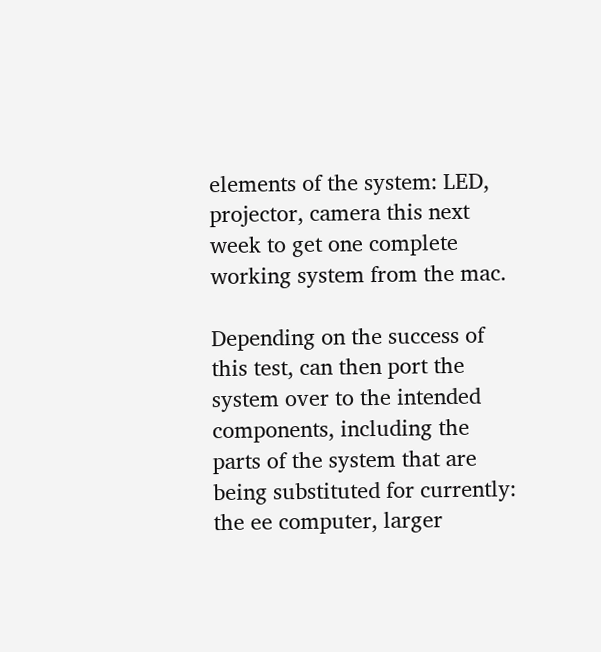elements of the system: LED, projector, camera this next week to get one complete working system from the mac.

Depending on the success of this test, can then port the system over to the intended components, including the parts of the system that are being substituted for currently: the ee computer, larger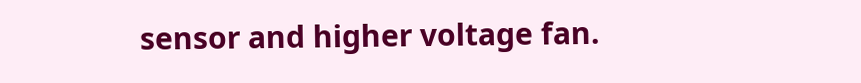sensor and higher voltage fan.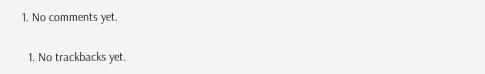1. No comments yet.

  1. No trackbacks yet.